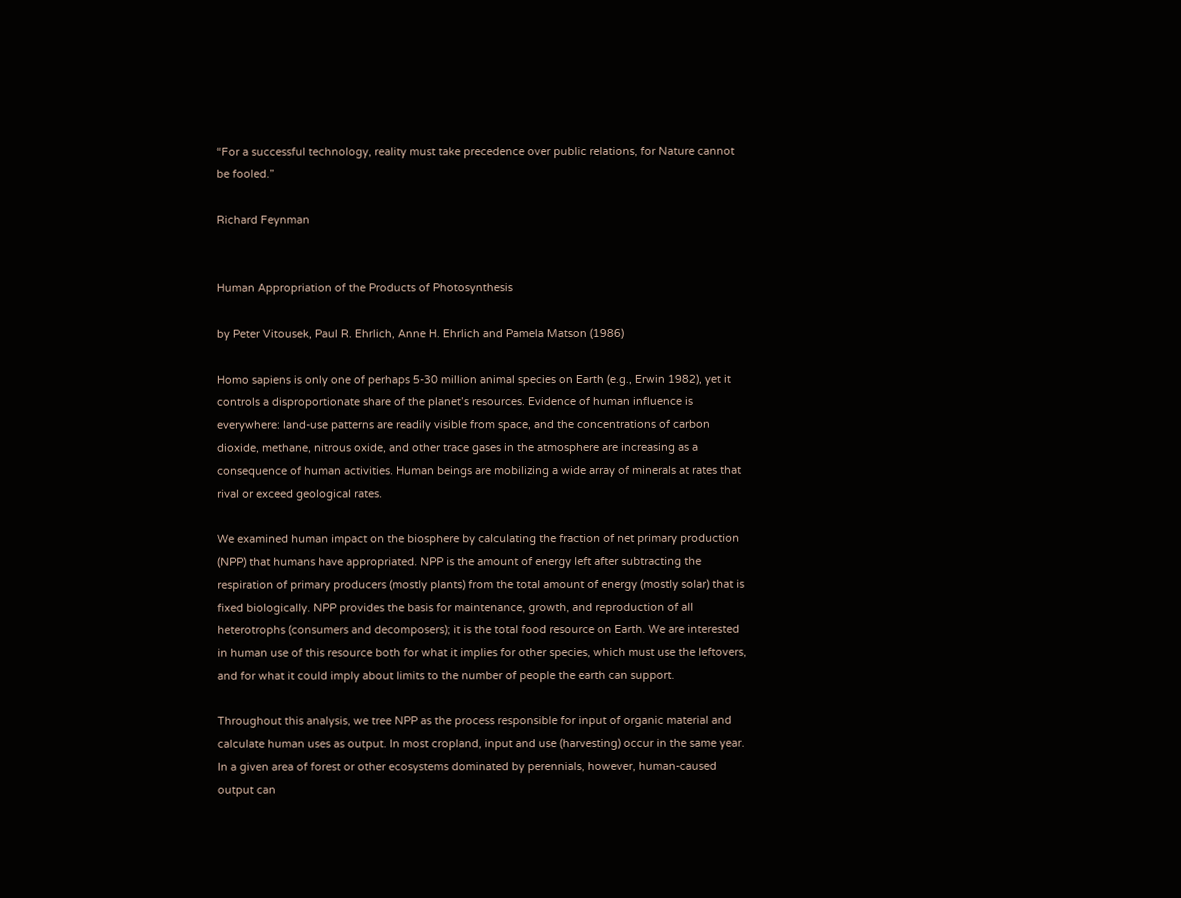“For a successful technology, reality must take precedence over public relations, for Nature cannot be fooled.”

Richard Feynman


Human Appropriation of the Products of Photosynthesis

by Peter Vitousek, Paul R. Ehrlich, Anne H. Ehrlich and Pamela Matson (1986)

Homo sapiens is only one of perhaps 5-30 million animal species on Earth (e.g., Erwin 1982), yet it controls a disproportionate share of the planet’s resources. Evidence of human influence is everywhere: land-use patterns are readily visible from space, and the concentrations of carbon dioxide, methane, nitrous oxide, and other trace gases in the atmosphere are increasing as a consequence of human activities. Human beings are mobilizing a wide array of minerals at rates that rival or exceed geological rates.

We examined human impact on the biosphere by calculating the fraction of net primary production (NPP) that humans have appropriated. NPP is the amount of energy left after subtracting the respiration of primary producers (mostly plants) from the total amount of energy (mostly solar) that is fixed biologically. NPP provides the basis for maintenance, growth, and reproduction of all heterotrophs (consumers and decomposers); it is the total food resource on Earth. We are interested in human use of this resource both for what it implies for other species, which must use the leftovers, and for what it could imply about limits to the number of people the earth can support.

Throughout this analysis, we tree NPP as the process responsible for input of organic material and calculate human uses as output. In most cropland, input and use (harvesting) occur in the same year. In a given area of forest or other ecosystems dominated by perennials, however, human-caused output can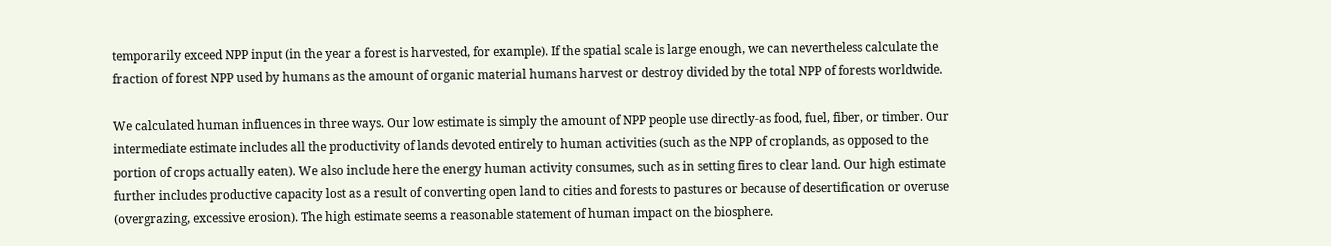temporarily exceed NPP input (in the year a forest is harvested, for example). If the spatial scale is large enough, we can nevertheless calculate the fraction of forest NPP used by humans as the amount of organic material humans harvest or destroy divided by the total NPP of forests worldwide.

We calculated human influences in three ways. Our low estimate is simply the amount of NPP people use directly-as food, fuel, fiber, or timber. Our intermediate estimate includes all the productivity of lands devoted entirely to human activities (such as the NPP of croplands, as opposed to the portion of crops actually eaten). We also include here the energy human activity consumes, such as in setting fires to clear land. Our high estimate further includes productive capacity lost as a result of converting open land to cities and forests to pastures or because of desertification or overuse (overgrazing, excessive erosion). The high estimate seems a reasonable statement of human impact on the biosphere.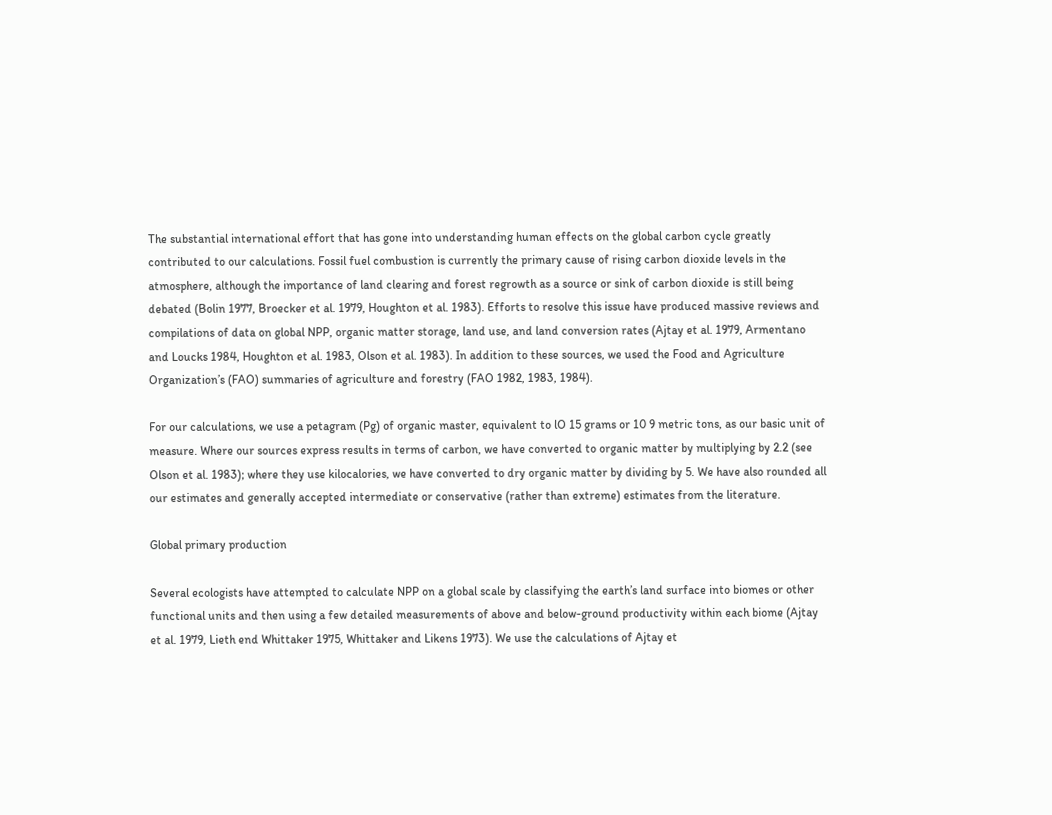The substantial international effort that has gone into understanding human effects on the global carbon cycle greatly contributed to our calculations. Fossil fuel combustion is currently the primary cause of rising carbon dioxide levels in the atmosphere, although the importance of land clearing and forest regrowth as a source or sink of carbon dioxide is still being debated (Bolin 1977, Broecker et al. 1979, Houghton et al. 1983). Efforts to resolve this issue have produced massive reviews and compilations of data on global NPP, organic matter storage, land use, and land conversion rates (Ajtay et al. 1979, Armentano and Loucks 1984, Houghton et al. 1983, Olson et al. 1983). In addition to these sources, we used the Food and Agriculture Organization’s (FAO) summaries of agriculture and forestry (FAO 1982, 1983, 1984).

For our calculations, we use a petagram (Pg) of organic master, equivalent to lO 15 grams or 10 9 metric tons, as our basic unit of measure. Where our sources express results in terms of carbon, we have converted to organic matter by multiplying by 2.2 (see Olson et al. 1983); where they use kilocalories, we have converted to dry organic matter by dividing by 5. We have also rounded all our estimates and generally accepted intermediate or conservative (rather than extreme) estimates from the literature.

Global primary production

Several ecologists have attempted to calculate NPP on a global scale by classifying the earth’s land surface into biomes or other functional units and then using a few detailed measurements of above and below-ground productivity within each biome (Ajtay et al. 1979, Lieth end Whittaker 1975, Whittaker and Likens 1973). We use the calculations of Ajtay et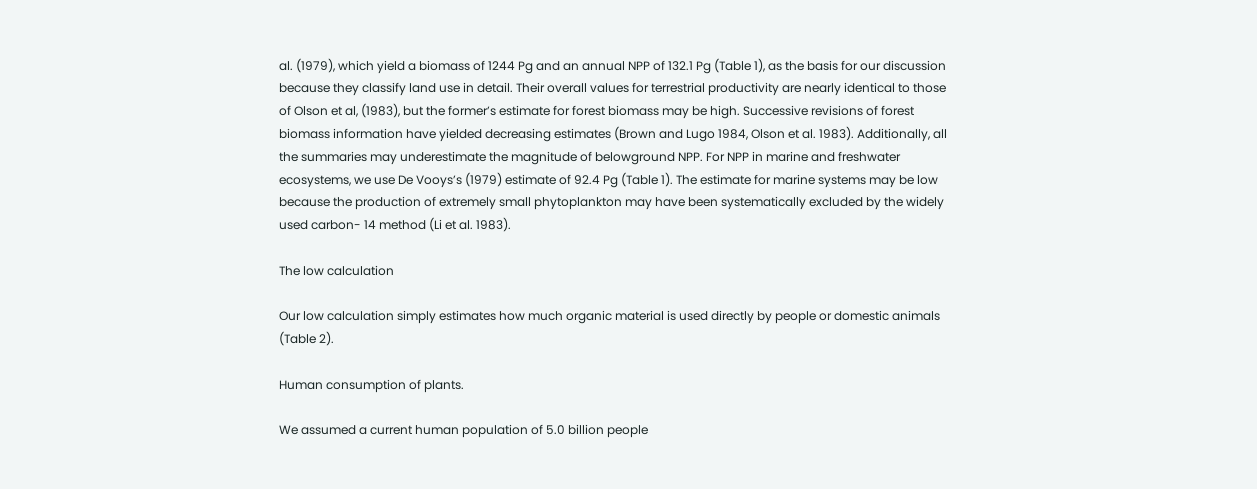al. (1979), which yield a biomass of 1244 Pg and an annual NPP of 132.1 Pg (Table 1), as the basis for our discussion because they classify land use in detail. Their overall values for terrestrial productivity are nearly identical to those of Olson et al, (1983), but the former’s estimate for forest biomass may be high. Successive revisions of forest biomass information have yielded decreasing estimates (Brown and Lugo 1984, Olson et al. 1983). Additionally, all the summaries may underestimate the magnitude of belowground NPP. For NPP in marine and freshwater ecosystems, we use De Vooys’s (1979) estimate of 92.4 Pg (Table 1). The estimate for marine systems may be low because the production of extremely small phytoplankton may have been systematically excluded by the widely used carbon- 14 method (Li et al. 1983).

The low calculation

Our low calculation simply estimates how much organic material is used directly by people or domestic animals (Table 2).

Human consumption of plants.

We assumed a current human population of 5.0 billion people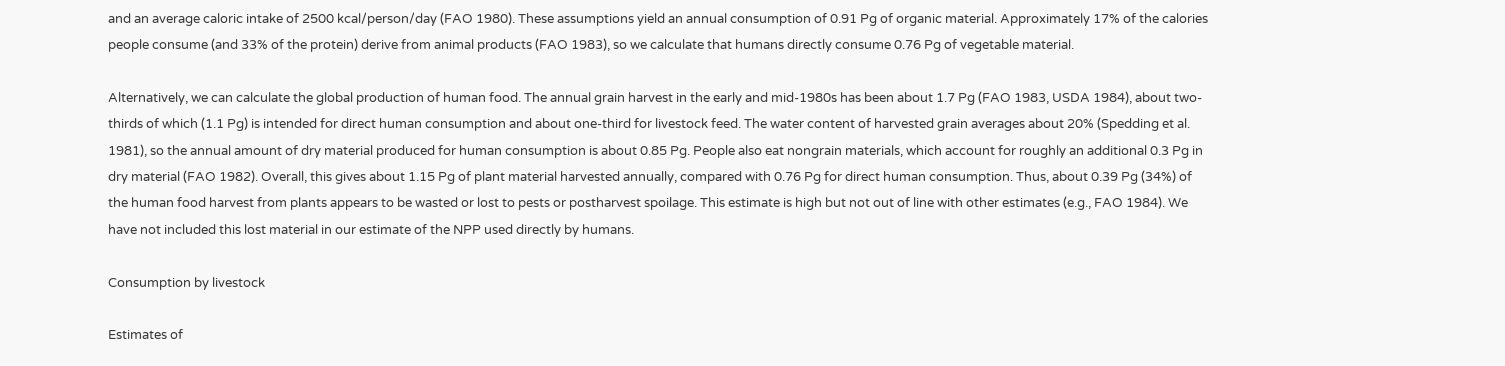and an average caloric intake of 2500 kcal/person/day (FAO 1980). These assumptions yield an annual consumption of 0.91 Pg of organic material. Approximately 17% of the calories people consume (and 33% of the protein) derive from animal products (FAO 1983), so we calculate that humans directly consume 0.76 Pg of vegetable material.

Alternatively, we can calculate the global production of human food. The annual grain harvest in the early and mid-1980s has been about 1.7 Pg (FAO 1983, USDA 1984), about two-thirds of which (1.1 Pg) is intended for direct human consumption and about one-third for livestock feed. The water content of harvested grain averages about 20% (Spedding et al. 1981), so the annual amount of dry material produced for human consumption is about 0.85 Pg. People also eat nongrain materials, which account for roughly an additional 0.3 Pg in dry material (FAO 1982). Overall, this gives about 1.15 Pg of plant material harvested annually, compared with 0.76 Pg for direct human consumption. Thus, about 0.39 Pg (34%) of the human food harvest from plants appears to be wasted or lost to pests or postharvest spoilage. This estimate is high but not out of line with other estimates (e.g., FAO 1984). We have not included this lost material in our estimate of the NPP used directly by humans.

Consumption by livestock

Estimates of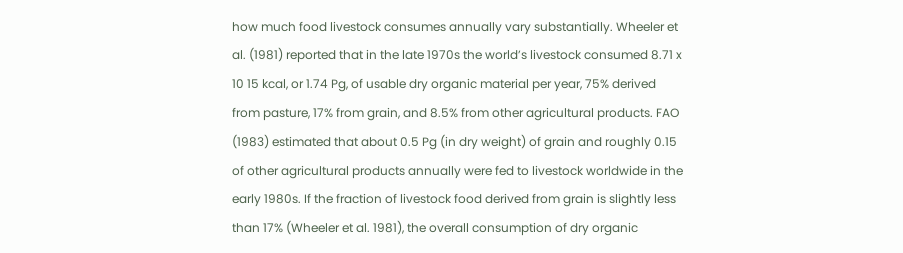how much food livestock consumes annually vary substantially. Wheeler et al. (1981) reported that in the late 1970s the world’s livestock consumed 8.71 x 10 15 kcal, or 1.74 Pg, of usable dry organic material per year, 75% derived from pasture, 17% from grain, and 8.5% from other agricultural products. FAO (1983) estimated that about 0.5 Pg (in dry weight) of grain and roughly 0.15 of other agricultural products annually were fed to livestock worldwide in the early 1980s. If the fraction of livestock food derived from grain is slightly less than 17% (Wheeler et al. 1981), the overall consumption of dry organic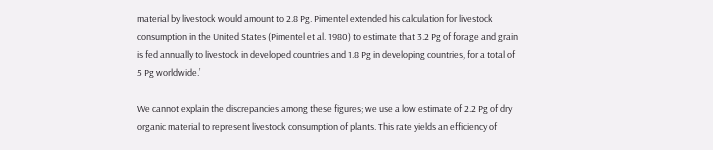material by livestock would amount to 2.8 Pg. Pimentel extended his calculation for livestock consumption in the United States (Pimentel et al. 1980) to estimate that 3.2 Pg of forage and grain is fed annually to livestock in developed countries and 1.8 Pg in developing countries, for a total of 5 Pg worldwide.’

We cannot explain the discrepancies among these figures; we use a low estimate of 2.2 Pg of dry organic material to represent livestock consumption of plants. This rate yields an efficiency of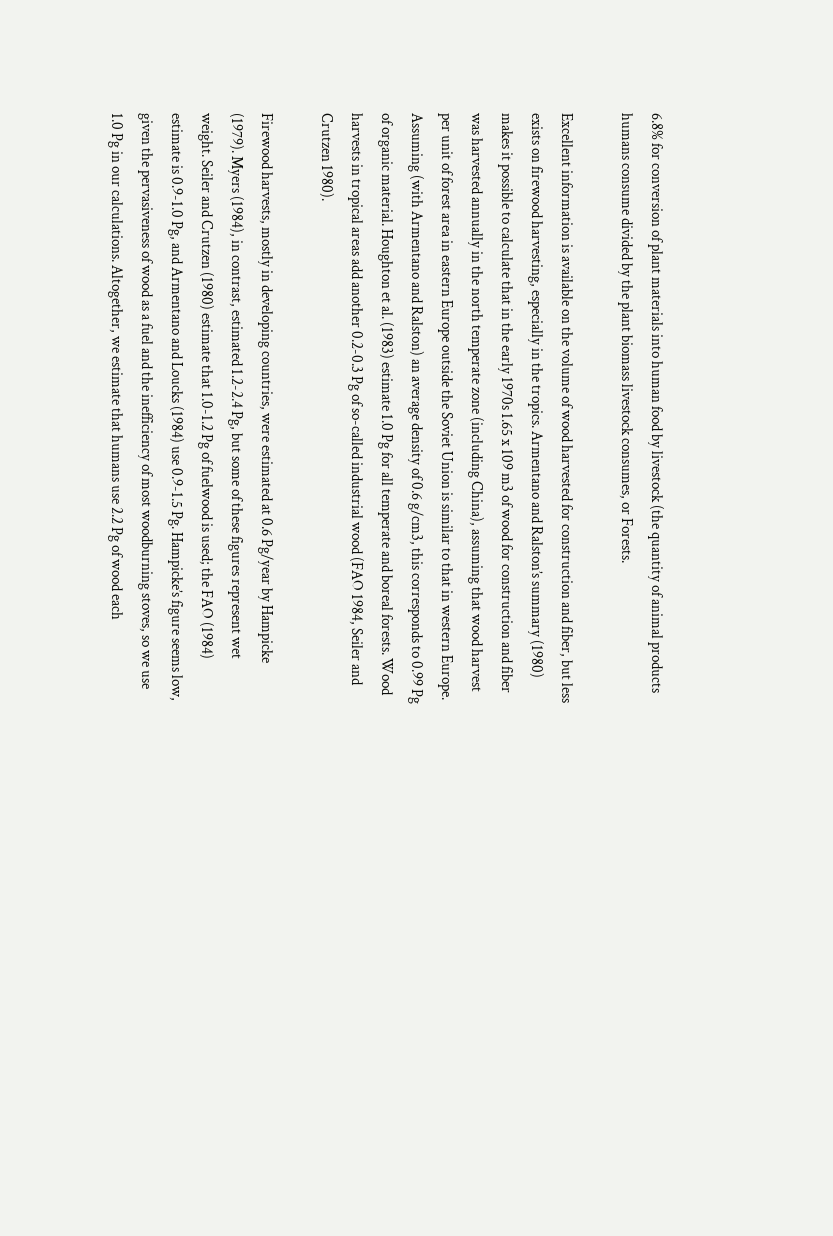6.8% for conversion of plant materials into human food by livestock (the quantity of animal products humans consume divided by the plant biomass livestock consumes, or Forests.

Excellent information is available on the volume of wood harvested for construction and fiber, but less exists on firewood harvesting, especially in the tropics. Armentano and Ralston’s summary (1980) makes it possible to calculate that in the early 1970s 1.65 x 109 m3 of wood for construction and fiber was harvested annually in the north temperate zone (including China), assuming that wood harvest per unit of forest area in eastern Europe outside the Soviet Union is similar to that in western Europe. Assuming (with Armentano and Ralston) an average density of 0.6 g/cm3, this corresponds to 0.99 Pg of organic material. Houghton et al. (1983) estimate 1.0 Pg for all temperate and boreal forests. Wood harvests in tropical areas add another 0.2-0.3 Pg of so-called industrial wood (FAO 1984, Seiler and Crutzen 1980).

Firewood harvests, mostly in developing countries, were estimated at 0.6 Pg/year by Hampicke (1979). Myers (1984), in contrast, estimated 1.2-2.4 Pg, but some of these figures represent wet weight. Seiler and Crutzen (1980) estimate that 1.0-1.2 Pg of fuelwood is used; the FAO (1984) estimate is 0.9-1.0 Pg, and Armentano and Loucks (1984) use 0.9-1.5 Pg. Hampicke’s figure seems low, given the pervasiveness of wood as a fuel and the inefficiency of most woodburning stoves, so we use 1.0 Pg in our calculations. Altogether, we estimate that humans use 2.2 Pg of wood each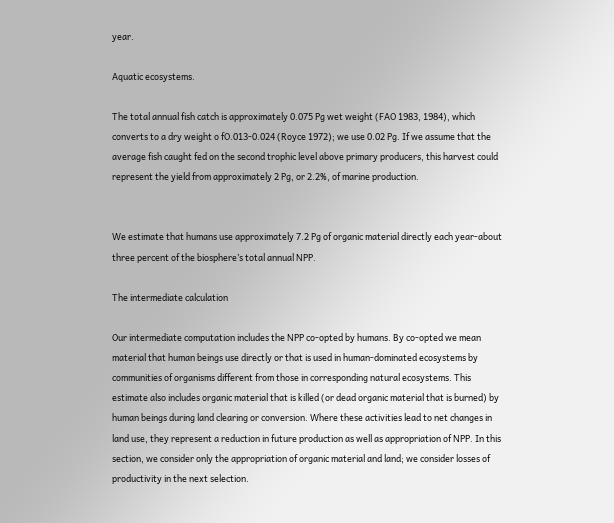year.

Aquatic ecosystems.

The total annual fish catch is approximately 0.075 Pg wet weight (FAO 1983, 1984), which converts to a dry weight o fO.013-0.024 (Royce 1972); we use 0.02 Pg. If we assume that the average fish caught fed on the second trophic level above primary producers, this harvest could represent the yield from approximately 2 Pg, or 2.2%, of marine production.


We estimate that humans use approximately 7.2 Pg of organic material directly each year-about three percent of the biosphere’s total annual NPP.

The intermediate calculation

Our intermediate computation includes the NPP co-opted by humans. By co-opted we mean material that human beings use directly or that is used in human-dominated ecosystems by communities of organisms different from those in corresponding natural ecosystems. This estimate also includes organic material that is killed (or dead organic material that is burned) by human beings during land clearing or conversion. Where these activities lead to net changes in land use, they represent a reduction in future production as well as appropriation of NPP. In this section, we consider only the appropriation of organic material and land; we consider losses of productivity in the next selection.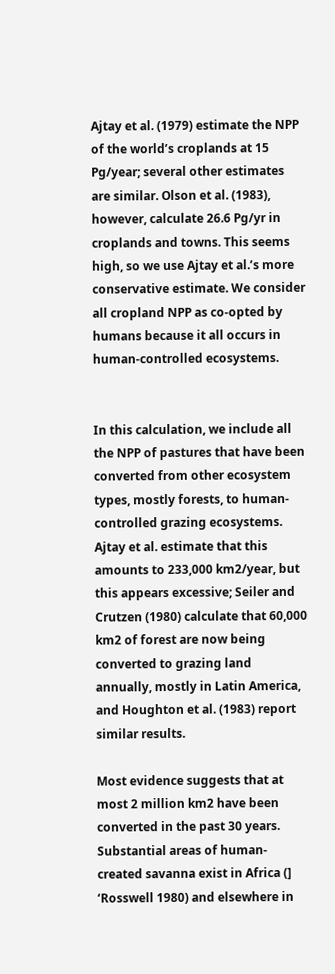Ajtay et al. (1979) estimate the NPP of the world’s croplands at 15 Pg/year; several other estimates are similar. Olson et al. (1983), however, calculate 26.6 Pg/yr in croplands and towns. This seems high, so we use Ajtay et al.’s more conservative estimate. We consider all cropland NPP as co-opted by humans because it all occurs in human-controlled ecosystems.


In this calculation, we include all the NPP of pastures that have been converted from other ecosystem types, mostly forests, to human-controlled grazing ecosystems. Ajtay et al. estimate that this amounts to 233,000 km2/year, but this appears excessive; Seiler and Crutzen (1980) calculate that 60,000 km2 of forest are now being converted to grazing land annually, mostly in Latin America, and Houghton et al. (1983) report similar results.

Most evidence suggests that at most 2 million km2 have been converted in the past 30 years. Substantial areas of human-created savanna exist in Africa (] ‘Rosswell 1980) and elsewhere in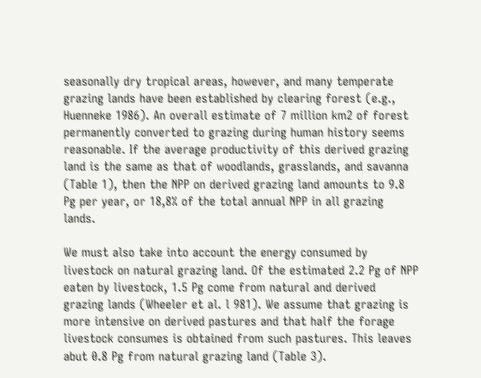seasonally dry tropical areas, however, and many temperate grazing lands have been established by clearing forest (e.g., Huenneke 1986). An overall estimate of 7 million km2 of forest permanently converted to grazing during human history seems reasonable. If the average productivity of this derived grazing land is the same as that of woodlands, grasslands, and savanna (Table 1), then the NPP on derived grazing land amounts to 9.8 Pg per year, or 18,8% of the total annual NPP in all grazing lands.

We must also take into account the energy consumed by livestock on natural grazing land. Of the estimated 2.2 Pg of NPP eaten by livestock, 1.5 Pg come from natural and derived grazing lands (Wheeler et al. l 981). We assume that grazing is more intensive on derived pastures and that half the forage livestock consumes is obtained from such pastures. This leaves abut 0.8 Pg from natural grazing land (Table 3).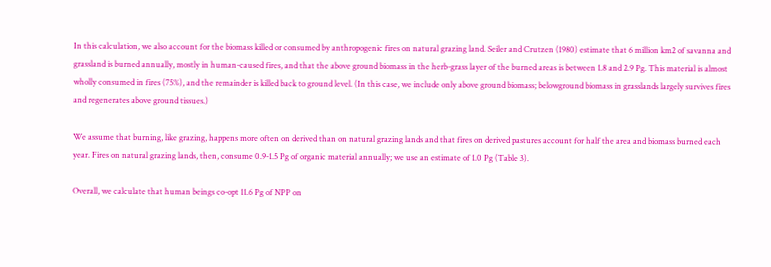In this calculation, we also account for the biomass killed or consumed by anthropogenic fires on natural grazing land. Seiler and Crutzen (1980) estimate that 6 million km2 of savanna and grassland is burned annually, mostly in human-caused fires, and that the above ground biomass in the herb-grass layer of the burned areas is between 1.8 and 2.9 Pg. This material is almost wholly consumed in fires (75%), and the remainder is killed back to ground level. (In this case, we include only above ground biomass; belowground biomass in grasslands largely survives fires and regenerates above ground tissues.)

We assume that burning, like grazing, happens more often on derived than on natural grazing lands and that fires on derived pastures account for half the area and biomass burned each year. Fires on natural grazing lands, then, consume 0.9-1.5 Pg of organic material annually; we use an estimate of 1.0 Pg (Table 3).

Overall, we calculate that human beings co-opt 11.6 Pg of NPP on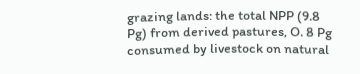grazing lands: the total NPP (9.8 Pg) from derived pastures, O. 8 Pg consumed by livestock on natural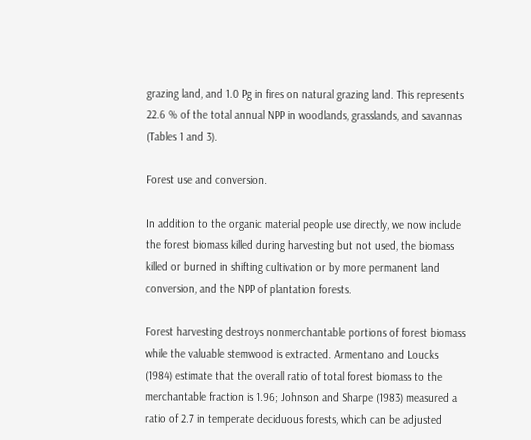grazing land, and 1.0 Pg in fires on natural grazing land. This represents 22.6 % of the total annual NPP in woodlands, grasslands, and savannas (Tables 1 and 3).

Forest use and conversion.

In addition to the organic material people use directly, we now include the forest biomass killed during harvesting but not used, the biomass killed or burned in shifting cultivation or by more permanent land conversion, and the NPP of plantation forests.

Forest harvesting destroys nonmerchantable portions of forest biomass while the valuable stemwood is extracted. Armentano and Loucks (1984) estimate that the overall ratio of total forest biomass to the merchantable fraction is 1.96; Johnson and Sharpe (1983) measured a ratio of 2.7 in temperate deciduous forests, which can be adjusted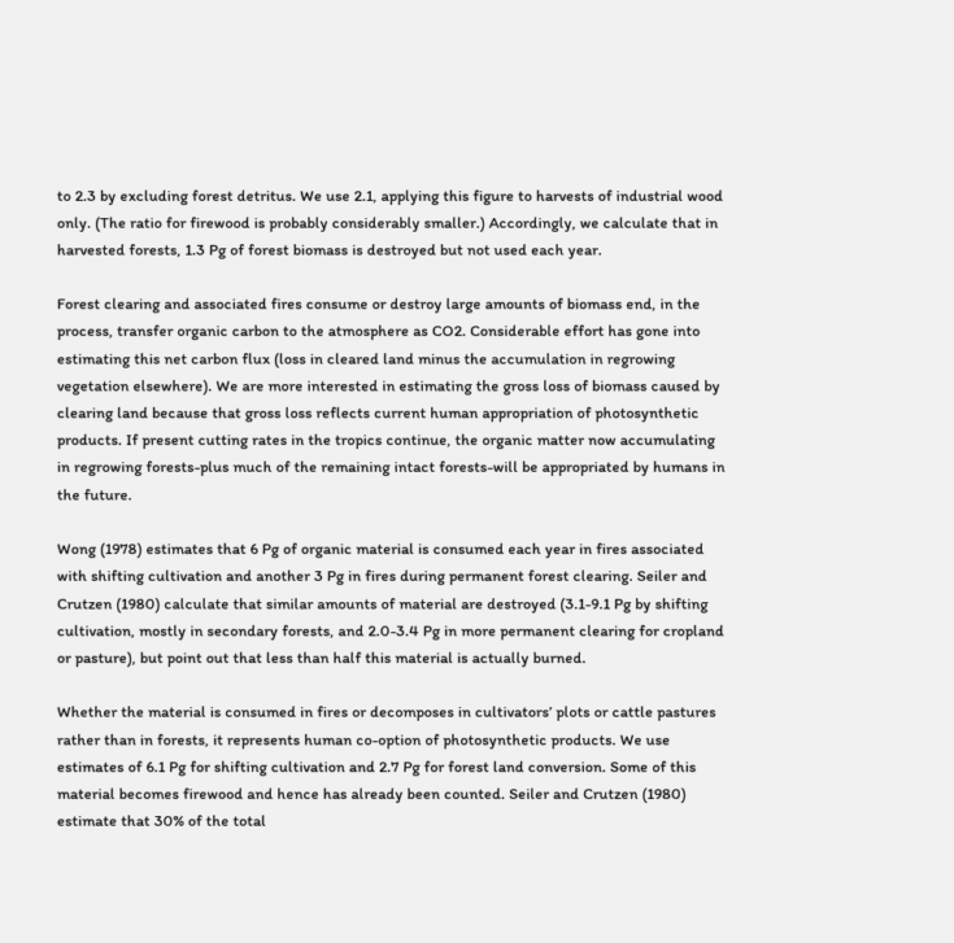to 2.3 by excluding forest detritus. We use 2.1, applying this figure to harvests of industrial wood only. (The ratio for firewood is probably considerably smaller.) Accordingly, we calculate that in harvested forests, 1.3 Pg of forest biomass is destroyed but not used each year.

Forest clearing and associated fires consume or destroy large amounts of biomass end, in the process, transfer organic carbon to the atmosphere as CO2. Considerable effort has gone into estimating this net carbon flux (loss in cleared land minus the accumulation in regrowing vegetation elsewhere). We are more interested in estimating the gross loss of biomass caused by clearing land because that gross loss reflects current human appropriation of photosynthetic products. If present cutting rates in the tropics continue, the organic matter now accumulating in regrowing forests-plus much of the remaining intact forests-will be appropriated by humans in the future.

Wong (1978) estimates that 6 Pg of organic material is consumed each year in fires associated with shifting cultivation and another 3 Pg in fires during permanent forest clearing. Seiler and Crutzen (1980) calculate that similar amounts of material are destroyed (3.1-9.1 Pg by shifting cultivation, mostly in secondary forests, and 2.0-3.4 Pg in more permanent clearing for cropland or pasture), but point out that less than half this material is actually burned.

Whether the material is consumed in fires or decomposes in cultivators’ plots or cattle pastures rather than in forests, it represents human co-option of photosynthetic products. We use estimates of 6.1 Pg for shifting cultivation and 2.7 Pg for forest land conversion. Some of this material becomes firewood and hence has already been counted. Seiler and Crutzen (1980) estimate that 30% of the total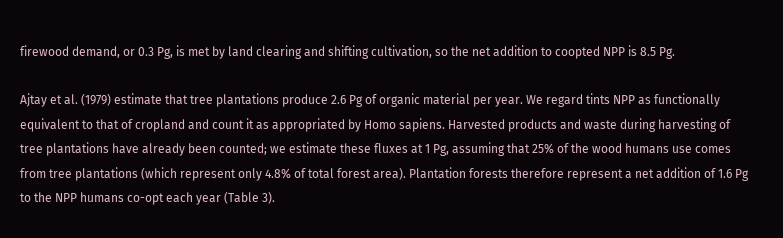firewood demand, or 0.3 Pg, is met by land clearing and shifting cultivation, so the net addition to coopted NPP is 8.5 Pg.

Ajtay et al. (1979) estimate that tree plantations produce 2.6 Pg of organic material per year. We regard tints NPP as functionally equivalent to that of cropland and count it as appropriated by Homo sapiens. Harvested products and waste during harvesting of tree plantations have already been counted; we estimate these fluxes at 1 Pg, assuming that 25% of the wood humans use comes from tree plantations (which represent only 4.8% of total forest area). Plantation forests therefore represent a net addition of 1.6 Pg to the NPP humans co-opt each year (Table 3).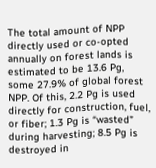The total amount of NPP directly used or co-opted annually on forest lands is estimated to be 13.6 Pg, some 27.9% of global forest NPP. Of this, 2.2 Pg is used directly for construction, fuel, or fiber; 1.3 Pg is “wasted” during harvesting; 8.5 Pg is destroyed in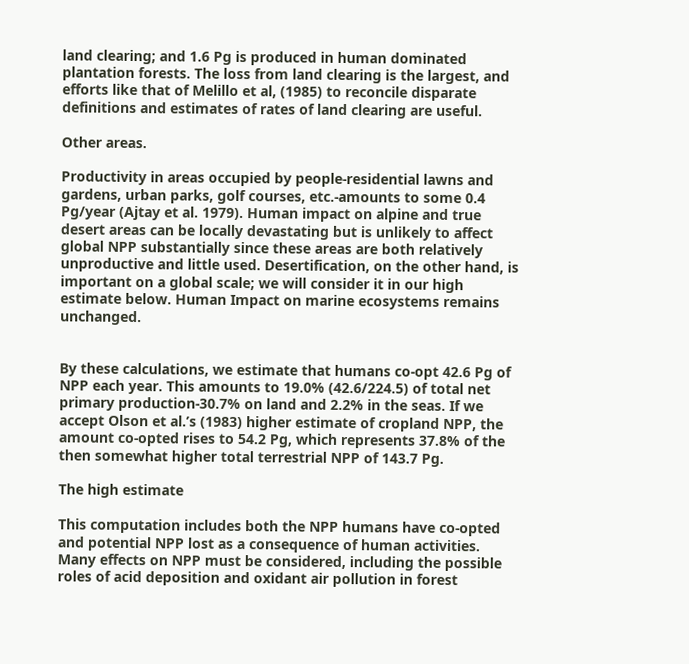land clearing; and 1.6 Pg is produced in human dominated plantation forests. The loss from land clearing is the largest, and efforts like that of Melillo et al, (1985) to reconcile disparate definitions and estimates of rates of land clearing are useful.

Other areas.

Productivity in areas occupied by people-residential lawns and gardens, urban parks, golf courses, etc.-amounts to some 0.4 Pg/year (Ajtay et al. 1979). Human impact on alpine and true desert areas can be locally devastating but is unlikely to affect global NPP substantially since these areas are both relatively unproductive and little used. Desertification, on the other hand, is important on a global scale; we will consider it in our high estimate below. Human Impact on marine ecosystems remains unchanged.


By these calculations, we estimate that humans co-opt 42.6 Pg of NPP each year. This amounts to 19.0% (42.6/224.5) of total net primary production-30.7% on land and 2.2% in the seas. If we accept Olson et al.’s (1983) higher estimate of cropland NPP, the amount co-opted rises to 54.2 Pg, which represents 37.8% of the then somewhat higher total terrestrial NPP of 143.7 Pg.

The high estimate

This computation includes both the NPP humans have co-opted and potential NPP lost as a consequence of human activities. Many effects on NPP must be considered, including the possible roles of acid deposition and oxidant air pollution in forest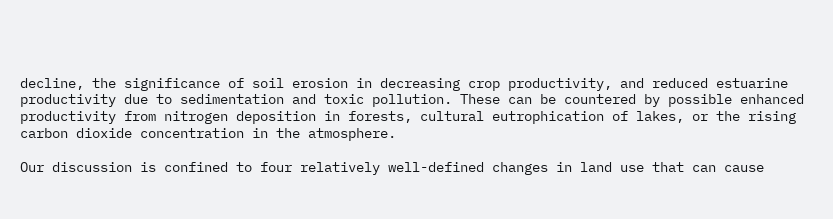decline, the significance of soil erosion in decreasing crop productivity, and reduced estuarine productivity due to sedimentation and toxic pollution. These can be countered by possible enhanced productivity from nitrogen deposition in forests, cultural eutrophication of lakes, or the rising carbon dioxide concentration in the atmosphere.

Our discussion is confined to four relatively well-defined changes in land use that can cause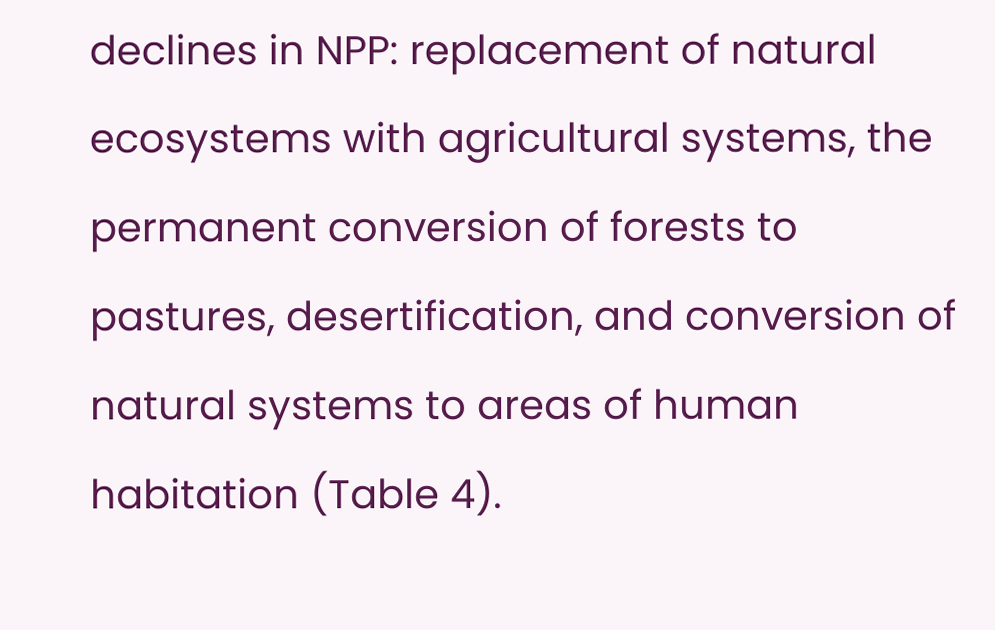declines in NPP: replacement of natural ecosystems with agricultural systems, the permanent conversion of forests to pastures, desertification, and conversion of natural systems to areas of human habitation (Table 4).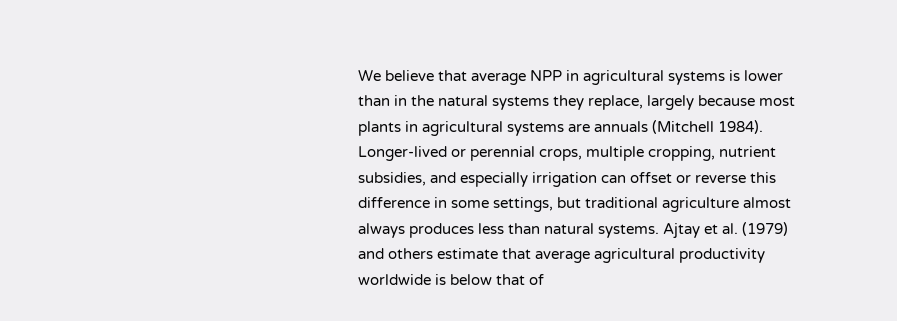We believe that average NPP in agricultural systems is lower than in the natural systems they replace, largely because most plants in agricultural systems are annuals (Mitchell 1984). Longer-lived or perennial crops, multiple cropping, nutrient subsidies, and especially irrigation can offset or reverse this difference in some settings, but traditional agriculture almost always produces less than natural systems. Ajtay et al. (1979) and others estimate that average agricultural productivity worldwide is below that of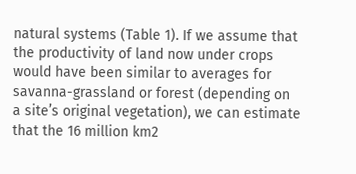natural systems (Table 1). If we assume that the productivity of land now under crops would have been similar to averages for savanna-grassland or forest (depending on a site’s original vegetation), we can estimate that the 16 million km2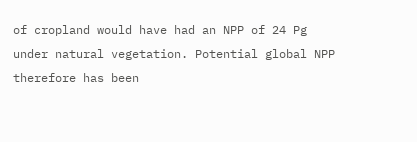of cropland would have had an NPP of 24 Pg under natural vegetation. Potential global NPP therefore has been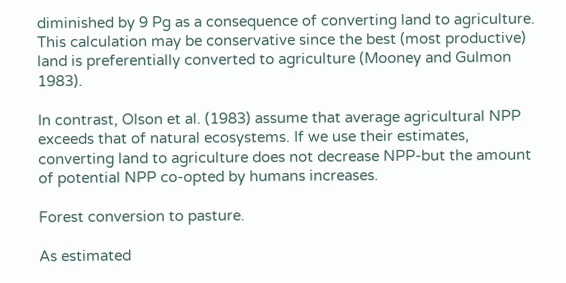diminished by 9 Pg as a consequence of converting land to agriculture. This calculation may be conservative since the best (most productive) land is preferentially converted to agriculture (Mooney and Gulmon 1983).

In contrast, Olson et al. (1983) assume that average agricultural NPP exceeds that of natural ecosystems. If we use their estimates, converting land to agriculture does not decrease NPP-but the amount of potential NPP co-opted by humans increases.

Forest conversion to pasture.

As estimated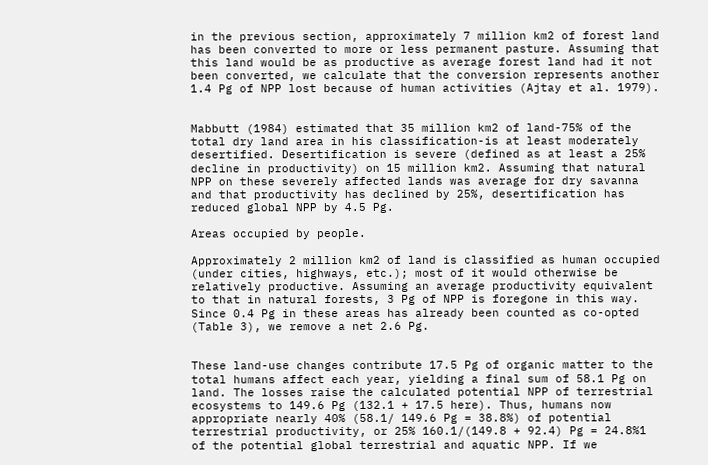in the previous section, approximately 7 million km2 of forest land has been converted to more or less permanent pasture. Assuming that this land would be as productive as average forest land had it not been converted, we calculate that the conversion represents another 1.4 Pg of NPP lost because of human activities (Ajtay et al. 1979).


Mabbutt (1984) estimated that 35 million km2 of land-75% of the total dry land area in his classification-is at least moderately desertified. Desertification is severe (defined as at least a 25% decline in productivity) on 15 million km2. Assuming that natural NPP on these severely affected lands was average for dry savanna and that productivity has declined by 25%, desertification has reduced global NPP by 4.5 Pg.

Areas occupied by people.

Approximately 2 million km2 of land is classified as human occupied (under cities, highways, etc.); most of it would otherwise be relatively productive. Assuming an average productivity equivalent to that in natural forests, 3 Pg of NPP is foregone in this way. Since 0.4 Pg in these areas has already been counted as co-opted (Table 3), we remove a net 2.6 Pg.


These land-use changes contribute 17.5 Pg of organic matter to the total humans affect each year, yielding a final sum of 58.1 Pg on land. The losses raise the calculated potential NPP of terrestrial ecosystems to 149.6 Pg (132.1 + 17.5 here). Thus, humans now appropriate nearly 40% (58.1/ 149.6 Pg = 38.8%) of potential terrestrial productivity, or 25% 160.1/(149.8 + 92.4) Pg = 24.8%1 of the potential global terrestrial and aquatic NPP. If we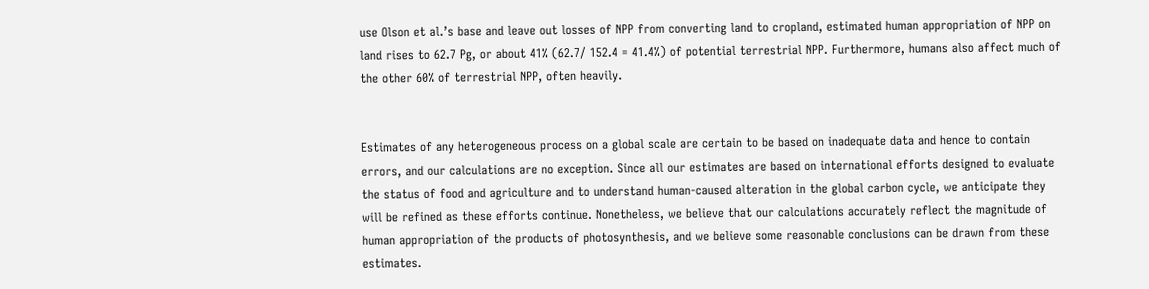use Olson et al.’s base and leave out losses of NPP from converting land to cropland, estimated human appropriation of NPP on land rises to 62.7 Pg, or about 41% (62.7/ 152.4 = 41.4%) of potential terrestrial NPP. Furthermore, humans also affect much of the other 60% of terrestrial NPP, often heavily.


Estimates of any heterogeneous process on a global scale are certain to be based on inadequate data and hence to contain errors, and our calculations are no exception. Since all our estimates are based on international efforts designed to evaluate the status of food and agriculture and to understand human-caused alteration in the global carbon cycle, we anticipate they will be refined as these efforts continue. Nonetheless, we believe that our calculations accurately reflect the magnitude of human appropriation of the products of photosynthesis, and we believe some reasonable conclusions can be drawn from these estimates.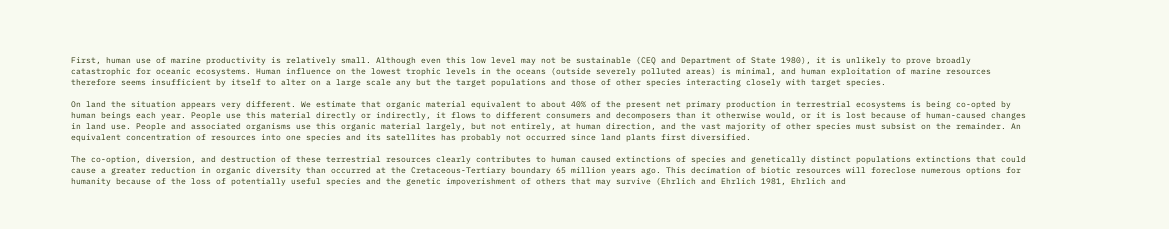First, human use of marine productivity is relatively small. Although even this low level may not be sustainable (CEQ and Department of State 1980), it is unlikely to prove broadly catastrophic for oceanic ecosystems. Human influence on the lowest trophic levels in the oceans (outside severely polluted areas) is minimal, and human exploitation of marine resources therefore seems insufficient by itself to alter on a large scale any but the target populations and those of other species interacting closely with target species.

On land the situation appears very different. We estimate that organic material equivalent to about 40% of the present net primary production in terrestrial ecosystems is being co-opted by human beings each year. People use this material directly or indirectly, it flows to different consumers and decomposers than it otherwise would, or it is lost because of human-caused changes in land use. People and associated organisms use this organic material largely, but not entirely, at human direction, and the vast majority of other species must subsist on the remainder. An equivalent concentration of resources into one species and its satellites has probably not occurred since land plants first diversified.

The co-option, diversion, and destruction of these terrestrial resources clearly contributes to human caused extinctions of species and genetically distinct populations extinctions that could cause a greater reduction in organic diversity than occurred at the Cretaceous-Tertiary boundary 65 million years ago. This decimation of biotic resources will foreclose numerous options for humanity because of the loss of potentially useful species and the genetic impoverishment of others that may survive (Ehrlich and Ehrlich 1981, Ehrlich and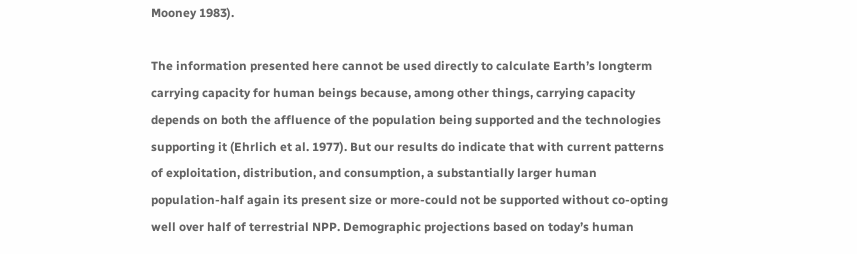Mooney 1983).

The information presented here cannot be used directly to calculate Earth’s longterm carrying capacity for human beings because, among other things, carrying capacity depends on both the affluence of the population being supported and the technologies supporting it (Ehrlich et al. 1977). But our results do indicate that with current patterns of exploitation, distribution, and consumption, a substantially larger human population-half again its present size or more-could not be supported without co-opting well over half of terrestrial NPP. Demographic projections based on today’s human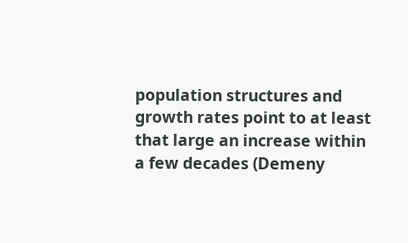population structures and growth rates point to at least that large an increase within a few decades (Demeny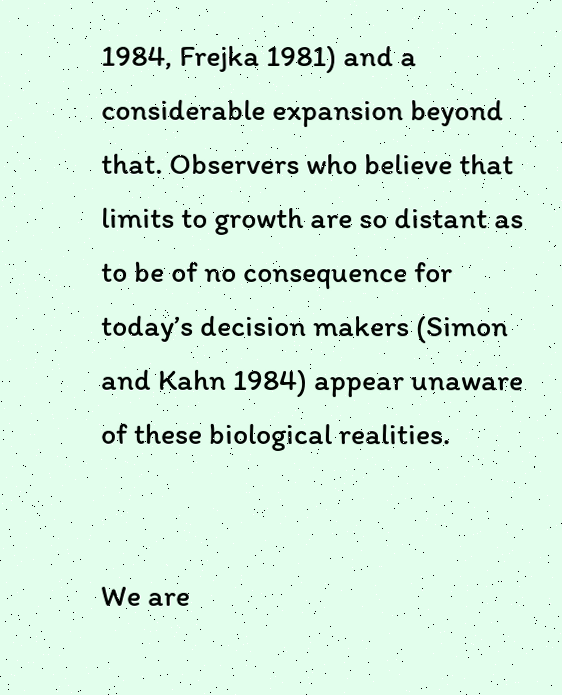1984, Frejka 1981) and a considerable expansion beyond that. Observers who believe that limits to growth are so distant as to be of no consequence for today’s decision makers (Simon and Kahn 1984) appear unaware of these biological realities.


We are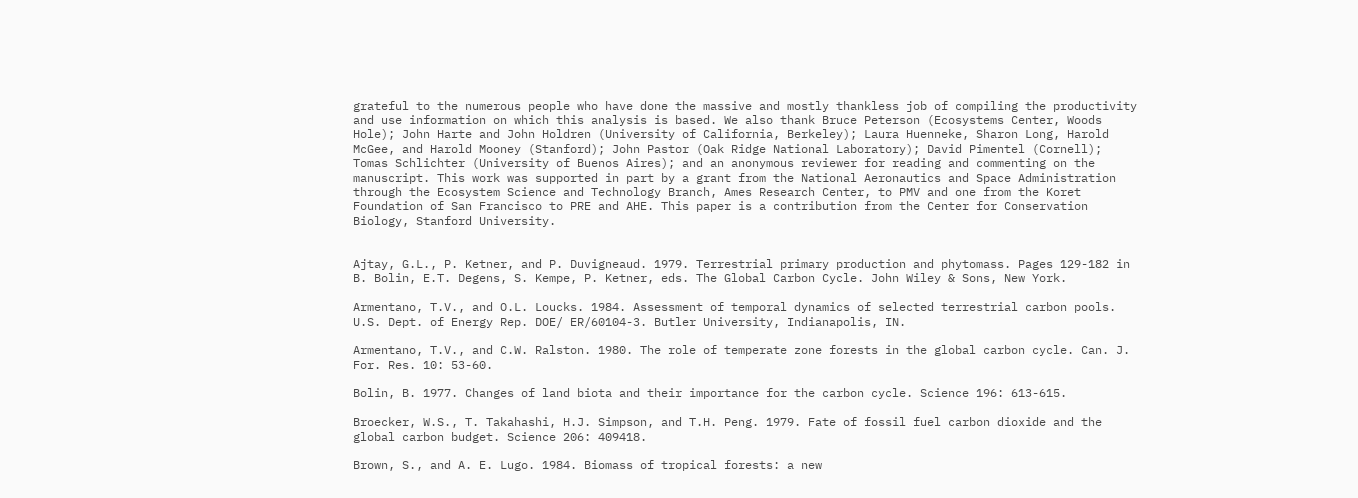grateful to the numerous people who have done the massive and mostly thankless job of compiling the productivity and use information on which this analysis is based. We also thank Bruce Peterson (Ecosystems Center, Woods Hole); John Harte and John Holdren (University of California, Berkeley); Laura Huenneke, Sharon Long, Harold McGee, and Harold Mooney (Stanford); John Pastor (Oak Ridge National Laboratory); David Pimentel (Cornell); Tomas Schlichter (University of Buenos Aires); and an anonymous reviewer for reading and commenting on the manuscript. This work was supported in part by a grant from the National Aeronautics and Space Administration through the Ecosystem Science and Technology Branch, Ames Research Center, to PMV and one from the Koret Foundation of San Francisco to PRE and AHE. This paper is a contribution from the Center for Conservation Biology, Stanford University.


Ajtay, G.L., P. Ketner, and P. Duvigneaud. 1979. Terrestrial primary production and phytomass. Pages 129-182 in B. Bolin, E.T. Degens, S. Kempe, P. Ketner, eds. The Global Carbon Cycle. John Wiley & Sons, New York.

Armentano, T.V., and O.L. Loucks. 1984. Assessment of temporal dynamics of selected terrestrial carbon pools. U.S. Dept. of Energy Rep. DOE/ ER/60104-3. Butler University, Indianapolis, IN.

Armentano, T.V., and C.W. Ralston. 1980. The role of temperate zone forests in the global carbon cycle. Can. J. For. Res. 10: 53-60.

Bolin, B. 1977. Changes of land biota and their importance for the carbon cycle. Science 196: 613-615.

Broecker, W.S., T. Takahashi, H.J. Simpson, and T.H. Peng. 1979. Fate of fossil fuel carbon dioxide and the global carbon budget. Science 206: 409418.

Brown, S., and A. E. Lugo. 1984. Biomass of tropical forests: a new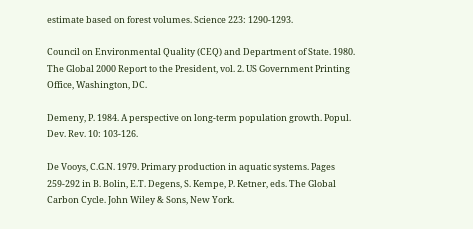estimate based on forest volumes. Science 223: 1290-1293.

Council on Environmental Quality (CEQ) and Department of State. 1980. The Global 2000 Report to the President, vol. 2. US Government Printing Office, Washington, DC.

Demeny, P. 1984. A perspective on long-term population growth. Popul. Dev. Rev. 10: 103-126.

De Vooys, C.G.N. 1979. Primary production in aquatic systems. Pages 259-292 in B. Bolin, E.T. Degens, S. Kempe, P. Ketner, eds. The Global Carbon Cycle. John Wiley & Sons, New York.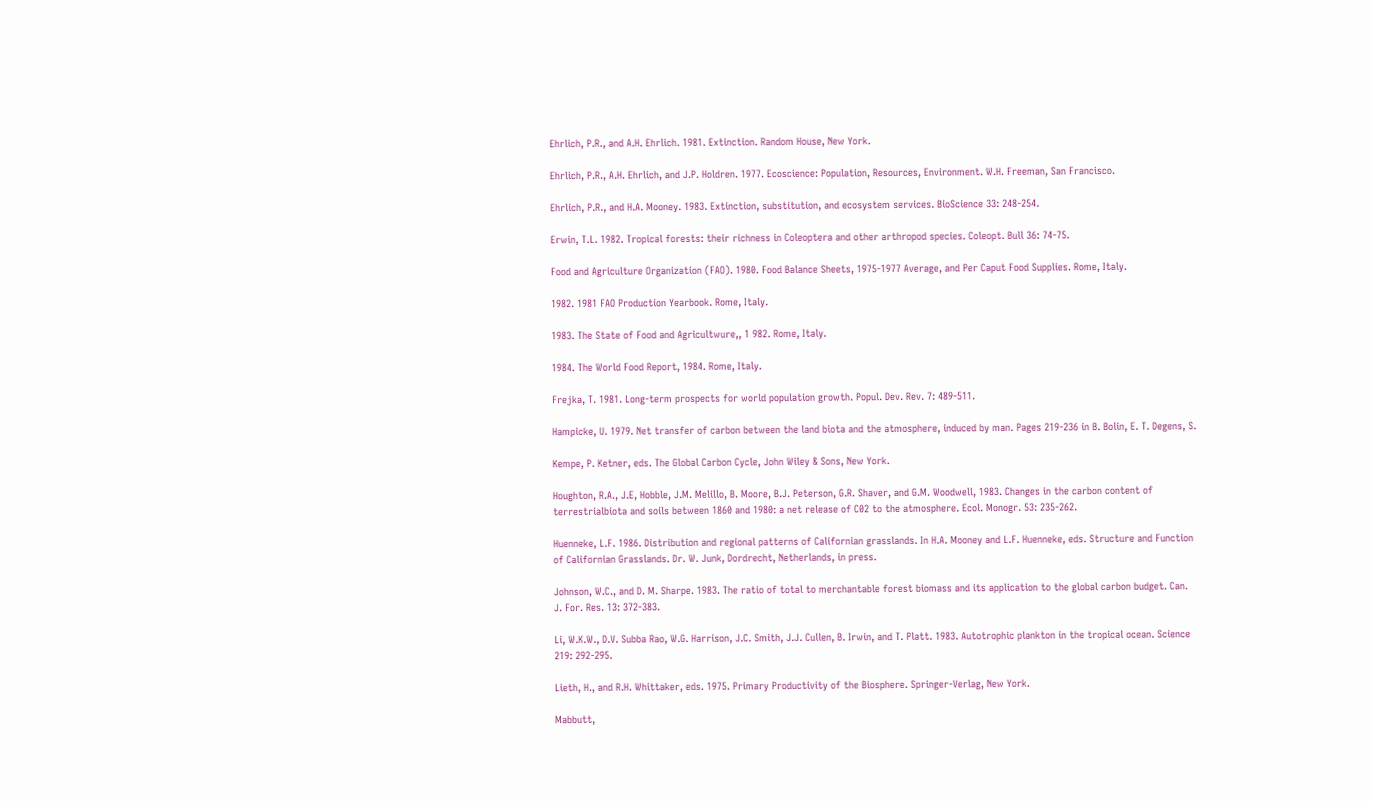Ehrlich, P.R., and A.H. Ehrlich. 1981. Extinction. Random House, New York.

Ehrlich, P.R., A.H. Ehrlich, and J.P. Holdren. 1977. Ecoscience: Population, Resources, Environment. W.H. Freeman, San Francisco.

Ehrlich, P.R., and H.A. Mooney. 1983. Extinction, substitution, and ecosystem services. BioScience 33: 248-254.

Erwin, T.L. 1982. Tropical forests: their richness in Coleoptera and other arthropod species. Coleopt. Bull 36: 74-75.

Food and Agriculture Organization (FAO). 1980. Food Balance Sheets, 1975-1977 Average, and Per Caput Food Supplies. Rome, Italy.

1982. 1981 FAO Production Yearbook. Rome, Italy.

1983. The State of Food and Agricultwure,, 1 982. Rome, Italy.

1984. The World Food Report, 1984. Rome, Italy.

Frejka, T. 1981. Long-term prospects for world population growth. Popul. Dev. Rev. 7: 489-511.

Hampicke, U. 1979. Net transfer of carbon between the land biota and the atmosphere, induced by man. Pages 219-236 in B. Bolin, E. T. Degens, S.

Kempe, P. Ketner, eds. The Global Carbon Cycle, John Wiley & Sons, New York.

Houghton, R.A., J.E, Hobble, J.M. Melillo, B. Moore, B.J. Peterson, G.R. Shaver, and G.M. Woodwell, 1983. Changes in the carbon content of terrestrialbiota and soils between 1860 and 1980: a net release of C02 to the atmosphere. Ecol. Monogr. 53: 235-262.

Huenneke, L.F. 1986. Distribution and regional patterns of Californian grasslands. In H.A. Mooney and L.F. Huenneke, eds. Structure and Function of Californian Grasslands. Dr. W. Junk, Dordrecht, Netherlands, in press.

Johnson, W.C., and D. M. Sharpe. 1983. The ratio of total to merchantable forest biomass and its application to the global carbon budget. Can. J. For. Res. 13: 372-383.

Li, W.K.W., D.V. Subba Rao, W.G. Harrison, J.C. Smith, J.J. Cullen, B. Irwin, and T. Platt. 1983. Autotrophic plankton in the tropical ocean. Science 219: 292-295.

Lieth, H., and R.H. Whittaker, eds. 1975. Primary Productivity of the Biosphere. Springer-Verlag, New York.

Mabbutt,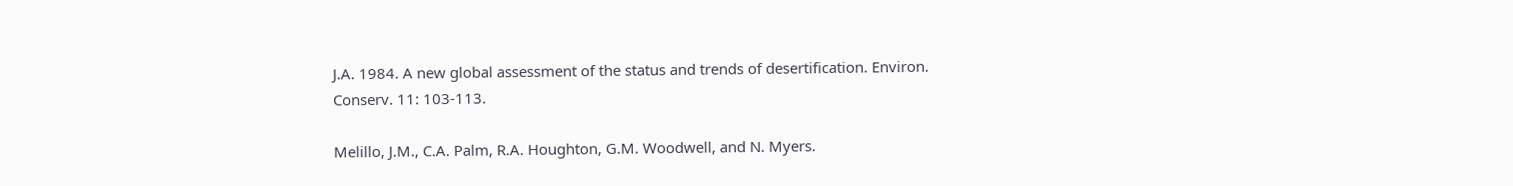J.A. 1984. A new global assessment of the status and trends of desertification. Environ. Conserv. 11: 103-113.

Melillo, J.M., C.A. Palm, R.A. Houghton, G.M. Woodwell, and N. Myers.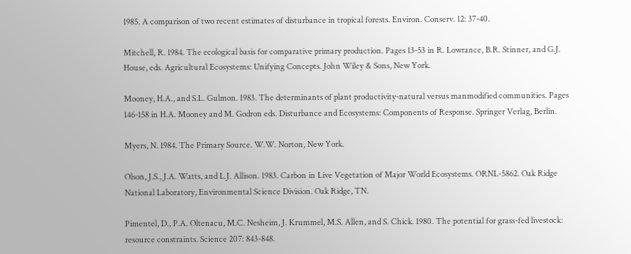1985. A comparison of two recent estimates of disturbance in tropical forests. Environ. Conserv. 12: 37-40.

Mitchell, R. 1984. The ecological basis for comparative primary production. Pages 13-53 in R. Lowrance, B.R. Stinner, and G.J. House, eds. Agricultural Ecosystems: Unifying Concepts. John Wiley & Sons, New York.

Mooney, H.A., and S.L. Gulmon. 1983. The determinants of plant productivity-natural versus manmodified communities. Pages 146-158 in H.A. Mooney and M. Godron eds. Disturbance and Ecosystems: Components of Response. Springer Verlag, Berlin.

Myers, N. 1984. The Primary Source. W.W. Norton, New York.

Olson, J.S., J.A. Watts, and L.J. Allison. 1983. Carbon in Live Vegetation of Major World Ecosystems. ORNL-5862. Oak Ridge National Laboratory, Environmental Science Division. Oak Ridge, TN.

Pimentel, D., P.A. Oltenacu, M.C. Nesheim, J. Krummel, M.S. Allen, and S. Chick. 1980. The potential for grass-fed livestock: resource constraints. Science 207: 843-848.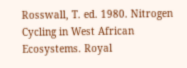Rosswall, T. ed. 1980. Nitrogen Cycling in West African Ecosystems. Royal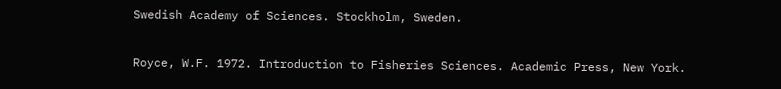Swedish Academy of Sciences. Stockholm, Sweden.

Royce, W.F. 1972. Introduction to Fisheries Sciences. Academic Press, New York.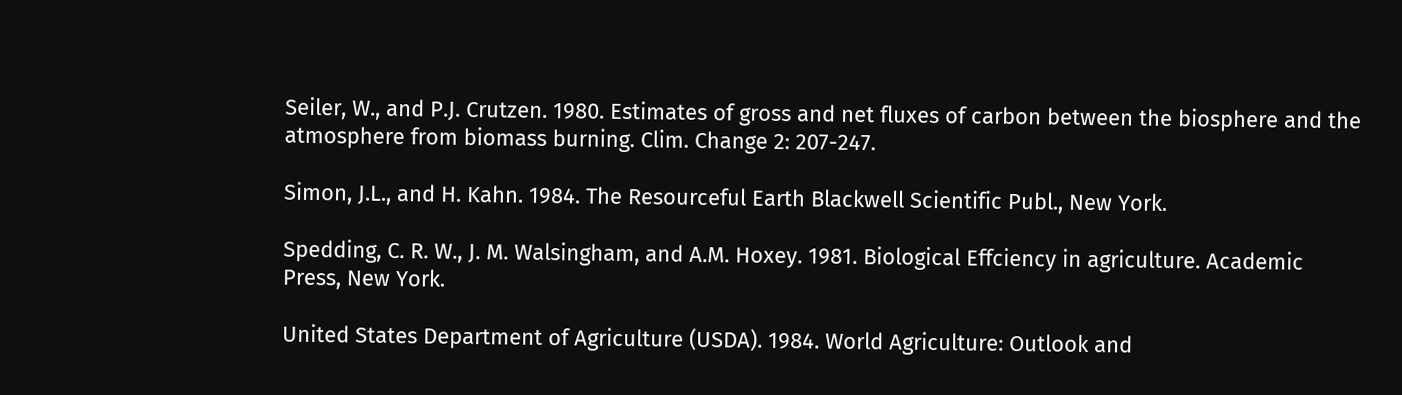Seiler, W., and P.J. Crutzen. 1980. Estimates of gross and net fluxes of carbon between the biosphere and the atmosphere from biomass burning. Clim. Change 2: 207-247.

Simon, J.L., and H. Kahn. 1984. The Resourceful Earth Blackwell Scientific Publ., New York.

Spedding, C. R. W., J. M. Walsingham, and A.M. Hoxey. 1981. Biological Effciency in agriculture. Academic Press, New York.

United States Department of Agriculture (USDA). 1984. World Agriculture: Outlook and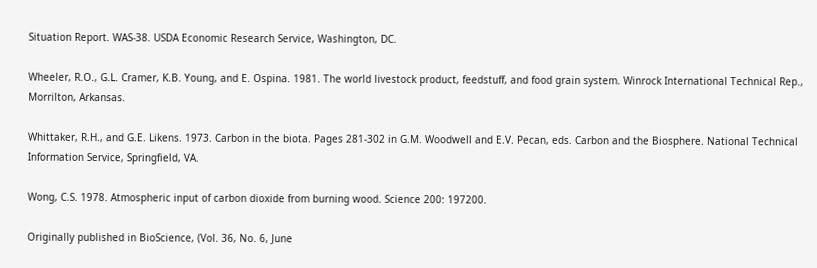Situation Report. WAS-38. USDA Economic Research Service, Washington, DC.

Wheeler, R.O., G.L. Cramer, K.B. Young, and E. Ospina. 1981. The world livestock product, feedstuff, and food grain system. Winrock International Technical Rep., Morrilton, Arkansas.

Whittaker, R.H., and G.E. Likens. 1973. Carbon in the biota. Pages 281-302 in G.M. Woodwell and E.V. Pecan, eds. Carbon and the Biosphere. National Technical Information Service, Springfield, VA.

Wong, C.S. 1978. Atmospheric input of carbon dioxide from burning wood. Science 200: 197200.

Originally published in BioScience, (Vol. 36, No. 6, June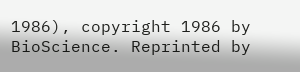1986), copyright 1986 by BioScience. Reprinted by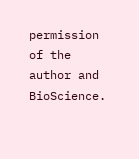permission of the author and BioScience.